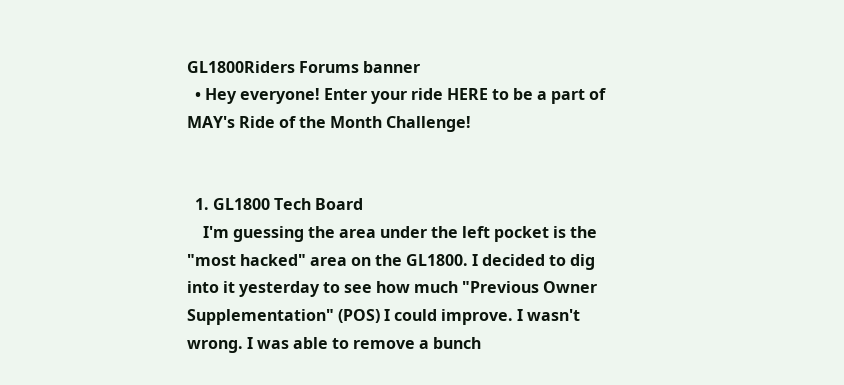GL1800Riders Forums banner
  • Hey everyone! Enter your ride HERE to be a part of MAY's Ride of the Month Challenge!


  1. GL1800 Tech Board
    I'm guessing the area under the left pocket is the "most hacked" area on the GL1800. I decided to dig into it yesterday to see how much "Previous Owner Supplementation" (POS) I could improve. I wasn't wrong. I was able to remove a bunch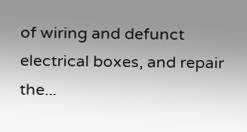of wiring and defunct electrical boxes, and repair the...